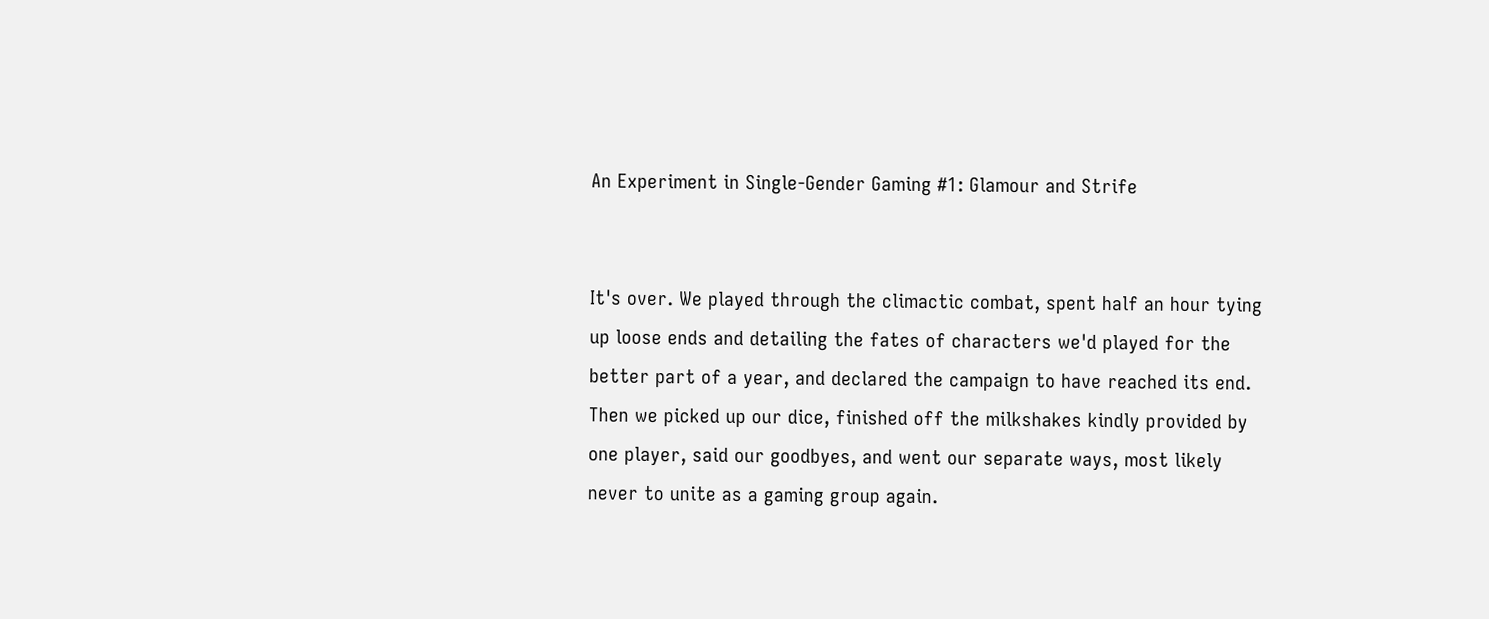An Experiment in Single-Gender Gaming #1: Glamour and Strife


It's over. We played through the climactic combat, spent half an hour tying up loose ends and detailing the fates of characters we'd played for the better part of a year, and declared the campaign to have reached its end. Then we picked up our dice, finished off the milkshakes kindly provided by one player, said our goodbyes, and went our separate ways, most likely never to unite as a gaming group again.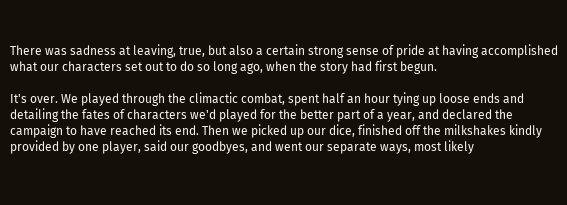There was sadness at leaving, true, but also a certain strong sense of pride at having accomplished what our characters set out to do so long ago, when the story had first begun.

It's over. We played through the climactic combat, spent half an hour tying up loose ends and detailing the fates of characters we'd played for the better part of a year, and declared the campaign to have reached its end. Then we picked up our dice, finished off the milkshakes kindly provided by one player, said our goodbyes, and went our separate ways, most likely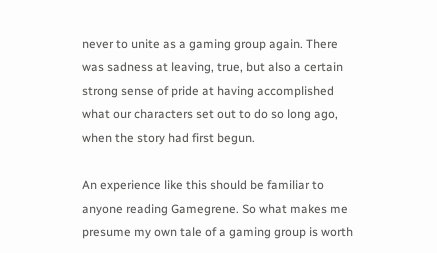never to unite as a gaming group again. There was sadness at leaving, true, but also a certain strong sense of pride at having accomplished what our characters set out to do so long ago, when the story had first begun.

An experience like this should be familiar to anyone reading Gamegrene. So what makes me presume my own tale of a gaming group is worth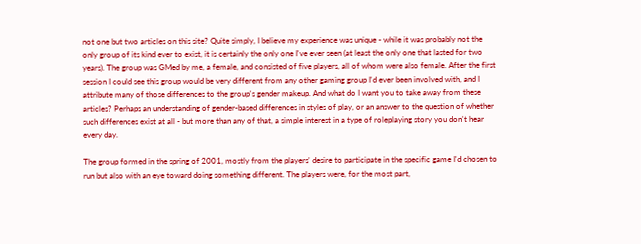not one but two articles on this site? Quite simply, I believe my experience was unique - while it was probably not the only group of its kind ever to exist, it is certainly the only one I've ever seen (at least the only one that lasted for two years). The group was GMed by me, a female, and consisted of five players, all of whom were also female. After the first session I could see this group would be very different from any other gaming group I'd ever been involved with, and I attribute many of those differences to the group's gender makeup. And what do I want you to take away from these articles? Perhaps an understanding of gender-based differences in styles of play, or an answer to the question of whether such differences exist at all - but more than any of that, a simple interest in a type of roleplaying story you don't hear every day.

The group formed in the spring of 2001, mostly from the players' desire to participate in the specific game I'd chosen to run but also with an eye toward doing something different. The players were, for the most part,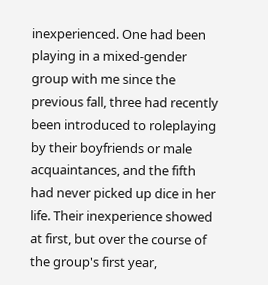inexperienced. One had been playing in a mixed-gender group with me since the previous fall, three had recently been introduced to roleplaying by their boyfriends or male acquaintances, and the fifth had never picked up dice in her life. Their inexperience showed at first, but over the course of the group's first year,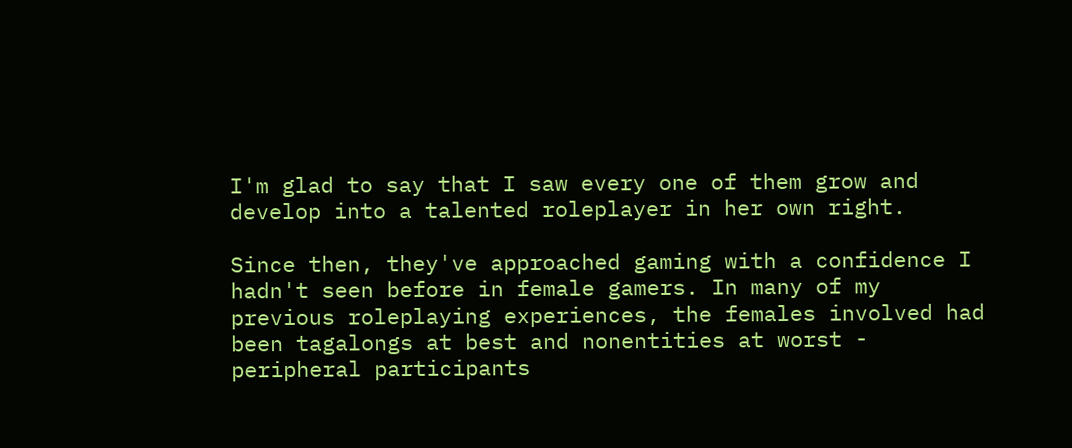I'm glad to say that I saw every one of them grow and develop into a talented roleplayer in her own right.

Since then, they've approached gaming with a confidence I hadn't seen before in female gamers. In many of my previous roleplaying experiences, the females involved had been tagalongs at best and nonentities at worst - peripheral participants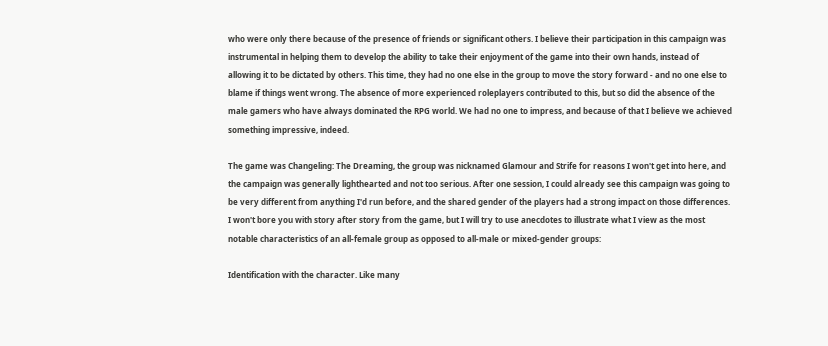who were only there because of the presence of friends or significant others. I believe their participation in this campaign was instrumental in helping them to develop the ability to take their enjoyment of the game into their own hands, instead of allowing it to be dictated by others. This time, they had no one else in the group to move the story forward - and no one else to blame if things went wrong. The absence of more experienced roleplayers contributed to this, but so did the absence of the male gamers who have always dominated the RPG world. We had no one to impress, and because of that I believe we achieved something impressive, indeed.

The game was Changeling: The Dreaming, the group was nicknamed Glamour and Strife for reasons I won't get into here, and the campaign was generally lighthearted and not too serious. After one session, I could already see this campaign was going to be very different from anything I'd run before, and the shared gender of the players had a strong impact on those differences. I won't bore you with story after story from the game, but I will try to use anecdotes to illustrate what I view as the most notable characteristics of an all-female group as opposed to all-male or mixed-gender groups:

Identification with the character. Like many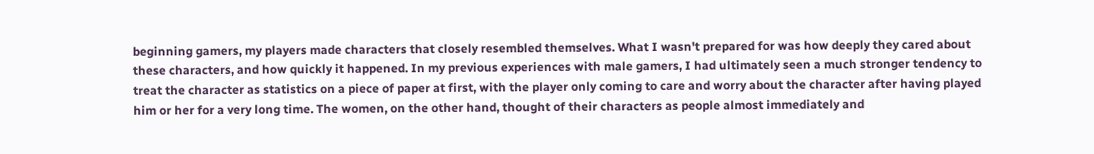beginning gamers, my players made characters that closely resembled themselves. What I wasn't prepared for was how deeply they cared about these characters, and how quickly it happened. In my previous experiences with male gamers, I had ultimately seen a much stronger tendency to treat the character as statistics on a piece of paper at first, with the player only coming to care and worry about the character after having played him or her for a very long time. The women, on the other hand, thought of their characters as people almost immediately and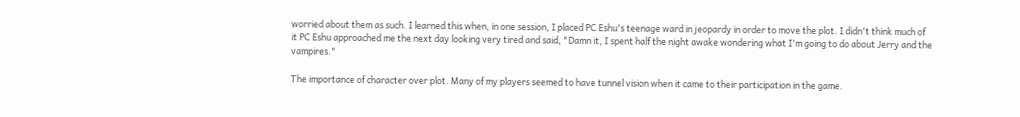worried about them as such. I learned this when, in one session, I placed PC Eshu's teenage ward in jeopardy in order to move the plot. I didn't think much of it PC Eshu approached me the next day looking very tired and said, "Damn it, I spent half the night awake wondering what I'm going to do about Jerry and the vampires."

The importance of character over plot. Many of my players seemed to have tunnel vision when it came to their participation in the game.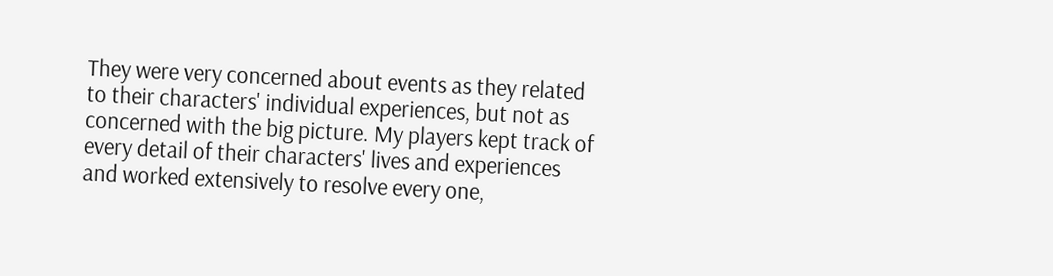They were very concerned about events as they related to their characters' individual experiences, but not as concerned with the big picture. My players kept track of every detail of their characters' lives and experiences and worked extensively to resolve every one,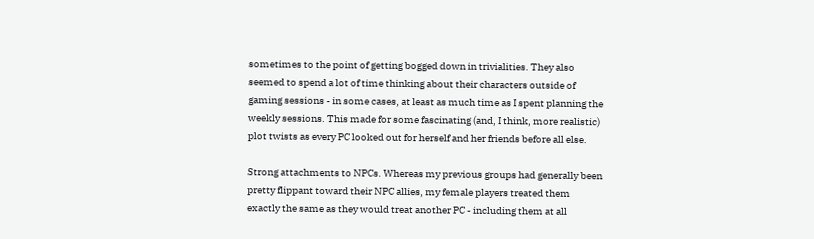sometimes to the point of getting bogged down in trivialities. They also seemed to spend a lot of time thinking about their characters outside of gaming sessions - in some cases, at least as much time as I spent planning the weekly sessions. This made for some fascinating (and, I think, more realistic) plot twists as every PC looked out for herself and her friends before all else.

Strong attachments to NPCs. Whereas my previous groups had generally been pretty flippant toward their NPC allies, my female players treated them exactly the same as they would treat another PC - including them at all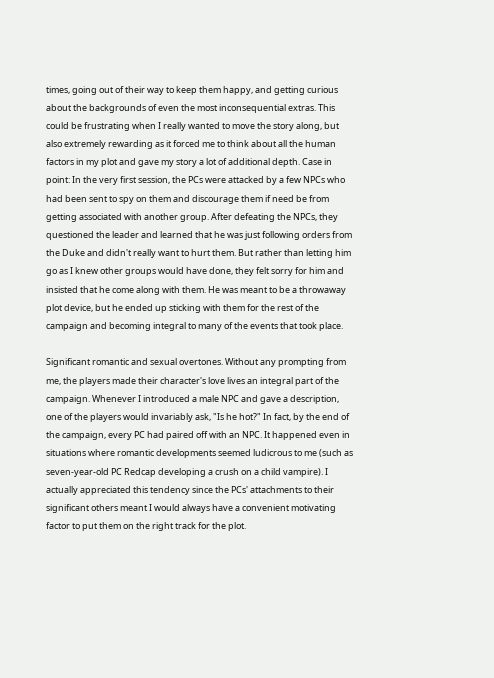times, going out of their way to keep them happy, and getting curious about the backgrounds of even the most inconsequential extras. This could be frustrating when I really wanted to move the story along, but also extremely rewarding as it forced me to think about all the human factors in my plot and gave my story a lot of additional depth. Case in point: In the very first session, the PCs were attacked by a few NPCs who had been sent to spy on them and discourage them if need be from getting associated with another group. After defeating the NPCs, they questioned the leader and learned that he was just following orders from the Duke and didn't really want to hurt them. But rather than letting him go as I knew other groups would have done, they felt sorry for him and insisted that he come along with them. He was meant to be a throwaway plot device, but he ended up sticking with them for the rest of the campaign and becoming integral to many of the events that took place.

Significant romantic and sexual overtones. Without any prompting from me, the players made their character's love lives an integral part of the campaign. Whenever I introduced a male NPC and gave a description, one of the players would invariably ask, "Is he hot?" In fact, by the end of the campaign, every PC had paired off with an NPC. It happened even in situations where romantic developments seemed ludicrous to me (such as seven-year-old PC Redcap developing a crush on a child vampire). I actually appreciated this tendency since the PCs' attachments to their significant others meant I would always have a convenient motivating factor to put them on the right track for the plot.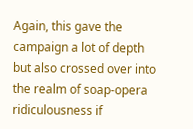Again, this gave the campaign a lot of depth but also crossed over into the realm of soap-opera ridiculousness if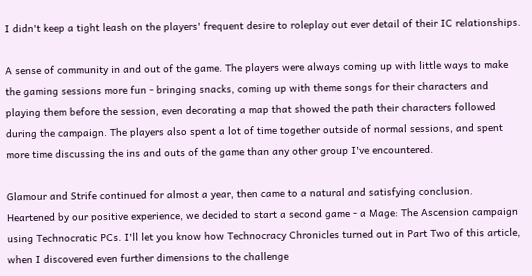I didn't keep a tight leash on the players' frequent desire to roleplay out ever detail of their IC relationships.

A sense of community in and out of the game. The players were always coming up with little ways to make the gaming sessions more fun - bringing snacks, coming up with theme songs for their characters and playing them before the session, even decorating a map that showed the path their characters followed during the campaign. The players also spent a lot of time together outside of normal sessions, and spent more time discussing the ins and outs of the game than any other group I've encountered.

Glamour and Strife continued for almost a year, then came to a natural and satisfying conclusion. Heartened by our positive experience, we decided to start a second game - a Mage: The Ascension campaign using Technocratic PCs. I'll let you know how Technocracy Chronicles turned out in Part Two of this article, when I discovered even further dimensions to the challenge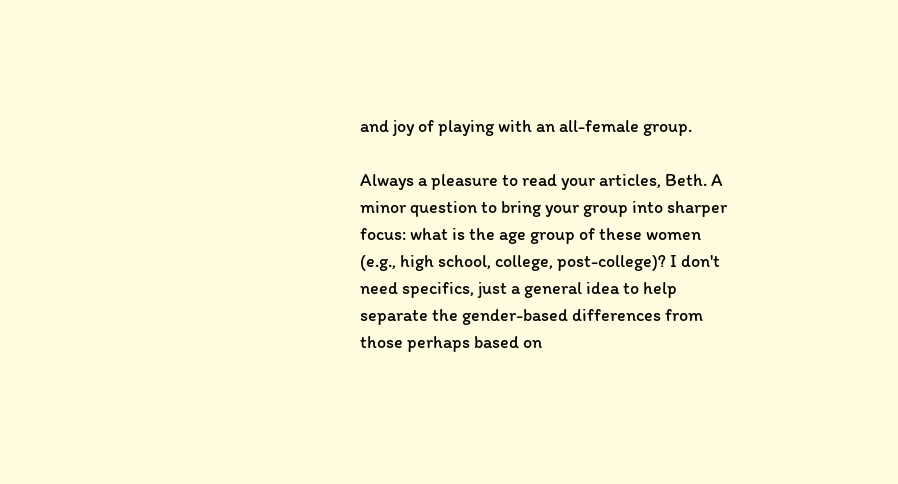and joy of playing with an all-female group.

Always a pleasure to read your articles, Beth. A minor question to bring your group into sharper focus: what is the age group of these women (e.g., high school, college, post-college)? I don't need specifics, just a general idea to help separate the gender-based differences from those perhaps based on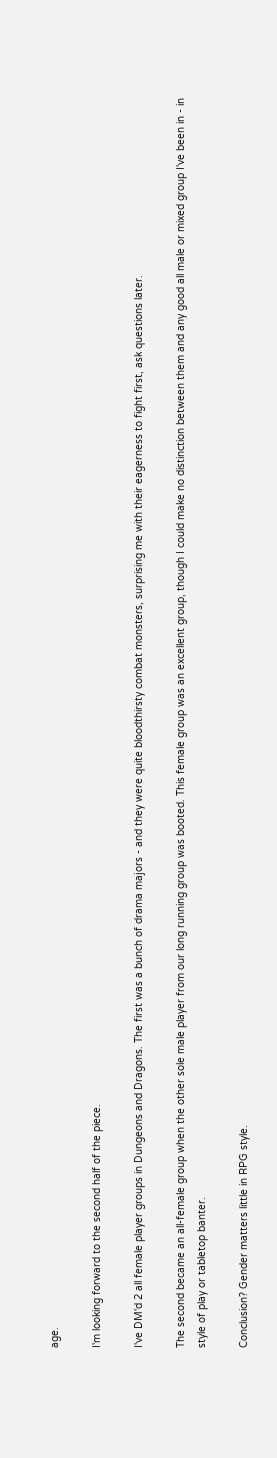age.

I'm looking forward to the second half of the piece.

I've DM'd 2 all female player groups in Dungeons and Dragons. The first was a bunch of drama majors - and they were quite bloodthirsty combat monsters, surprising me with their eagerness to fight first, ask questions later.

The second became an all-female group when the other sole male player from our long running group was booted. This female group was an excellent group, though I could make no distinction between them and any good all male or mixed group I've been in - in style of play or tabletop banter.

Conclusion? Gender matters little in RPG style.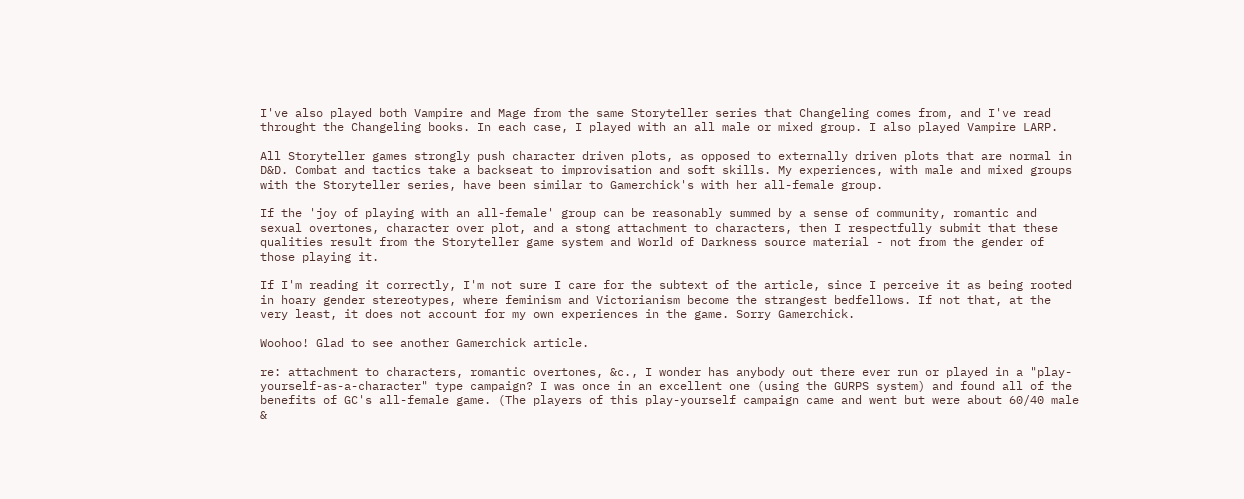I've also played both Vampire and Mage from the same Storyteller series that Changeling comes from, and I've read throught the Changeling books. In each case, I played with an all male or mixed group. I also played Vampire LARP.

All Storyteller games strongly push character driven plots, as opposed to externally driven plots that are normal in D&D. Combat and tactics take a backseat to improvisation and soft skills. My experiences, with male and mixed groups with the Storyteller series, have been similar to Gamerchick's with her all-female group.

If the 'joy of playing with an all-female' group can be reasonably summed by a sense of community, romantic and sexual overtones, character over plot, and a stong attachment to characters, then I respectfully submit that these qualities result from the Storyteller game system and World of Darkness source material - not from the gender of those playing it.

If I'm reading it correctly, I'm not sure I care for the subtext of the article, since I perceive it as being rooted in hoary gender stereotypes, where feminism and Victorianism become the strangest bedfellows. If not that, at the very least, it does not account for my own experiences in the game. Sorry Gamerchick.

Woohoo! Glad to see another Gamerchick article.

re: attachment to characters, romantic overtones, &c., I wonder has anybody out there ever run or played in a "play-yourself-as-a-character" type campaign? I was once in an excellent one (using the GURPS system) and found all of the benefits of GC's all-female game. (The players of this play-yourself campaign came and went but were about 60/40 male &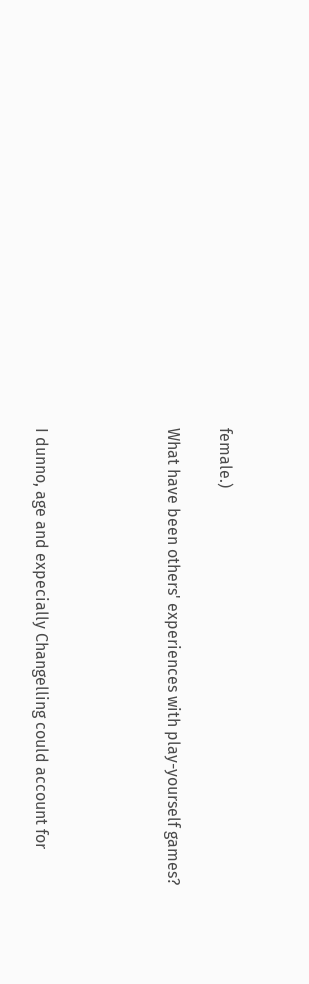female.)

What have been others' experiences with play-yourself games?




I dunno, age and expecially Changelling could account for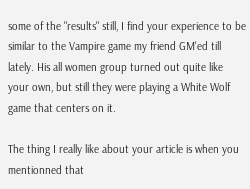some of the "results" still, I find your experience to be similar to the Vampire game my friend GM'ed till lately. His all women group turned out quite like your own, but still they were playing a White Wolf game that centers on it.

The thing I really like about your article is when you mentionned that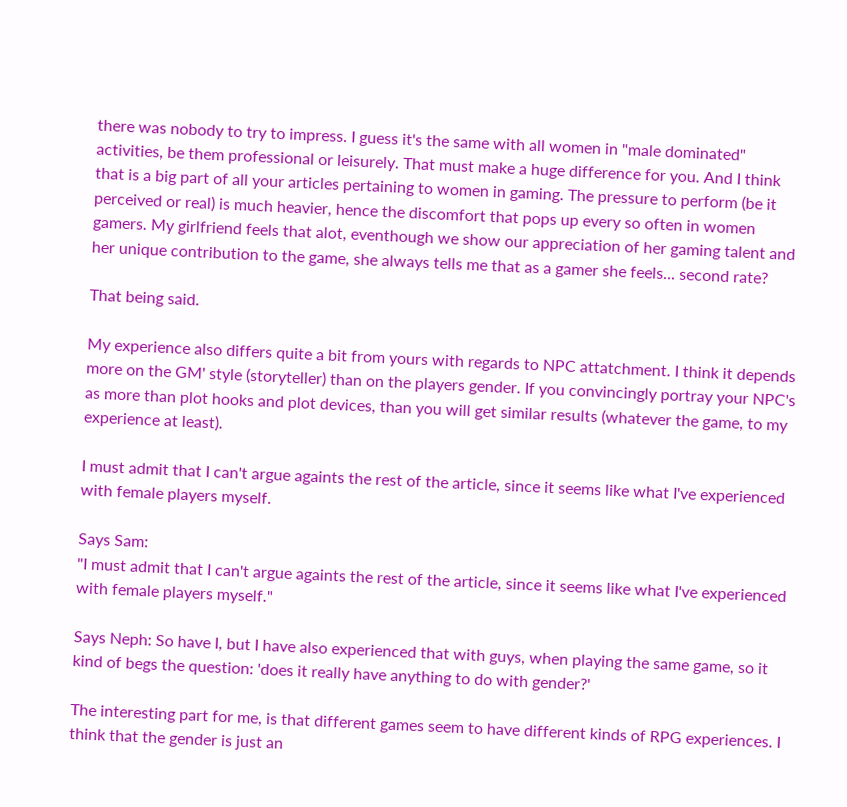there was nobody to try to impress. I guess it's the same with all women in "male dominated" activities, be them professional or leisurely. That must make a huge difference for you. And I think that is a big part of all your articles pertaining to women in gaming. The pressure to perform (be it perceived or real) is much heavier, hence the discomfort that pops up every so often in women gamers. My girlfriend feels that alot, eventhough we show our appreciation of her gaming talent and her unique contribution to the game, she always tells me that as a gamer she feels... second rate?

That being said.

My experience also differs quite a bit from yours with regards to NPC attatchment. I think it depends more on the GM' style (storyteller) than on the players gender. If you convincingly portray your NPC's as more than plot hooks and plot devices, than you will get similar results (whatever the game, to my experience at least).

I must admit that I can't argue againts the rest of the article, since it seems like what I've experienced with female players myself.

Says Sam:
"I must admit that I can't argue againts the rest of the article, since it seems like what I've experienced with female players myself."

Says Neph: So have I, but I have also experienced that with guys, when playing the same game, so it kind of begs the question: 'does it really have anything to do with gender?'

The interesting part for me, is that different games seem to have different kinds of RPG experiences. I think that the gender is just an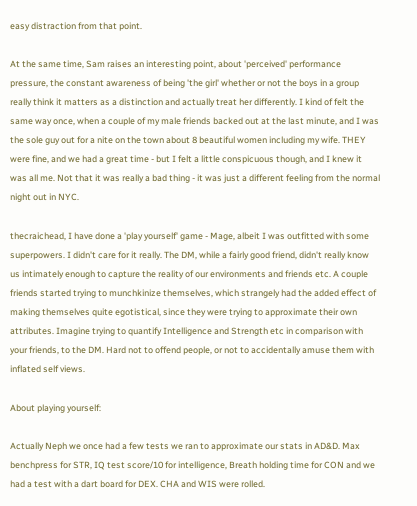easy distraction from that point.

At the same time, Sam raises an interesting point, about 'perceived' performance pressure, the constant awareness of being 'the girl' whether or not the boys in a group really think it matters as a distinction and actually treat her differently. I kind of felt the same way once, when a couple of my male friends backed out at the last minute, and I was the sole guy out for a nite on the town about 8 beautiful women including my wife. THEY were fine, and we had a great time - but I felt a little conspicuous though, and I knew it was all me. Not that it was really a bad thing - it was just a different feeling from the normal night out in NYC.

thecraichead, I have done a 'play yourself' game - Mage, albeit I was outfitted with some superpowers. I didn't care for it really. The DM, while a fairly good friend, didn't really know us intimately enough to capture the reality of our environments and friends etc. A couple friends started trying to munchkinize themselves, which strangely had the added effect of making themselves quite egotistical, since they were trying to approximate their own attributes. Imagine trying to quantify Intelligence and Strength etc in comparison with your friends, to the DM. Hard not to offend people, or not to accidentally amuse them with inflated self views.

About playing yourself:

Actually Neph we once had a few tests we ran to approximate our stats in AD&D. Max benchpress for STR, IQ test score/10 for intelligence, Breath holding time for CON and we had a test with a dart board for DEX. CHA and WIS were rolled.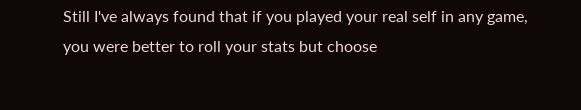Still I've always found that if you played your real self in any game, you were better to roll your stats but choose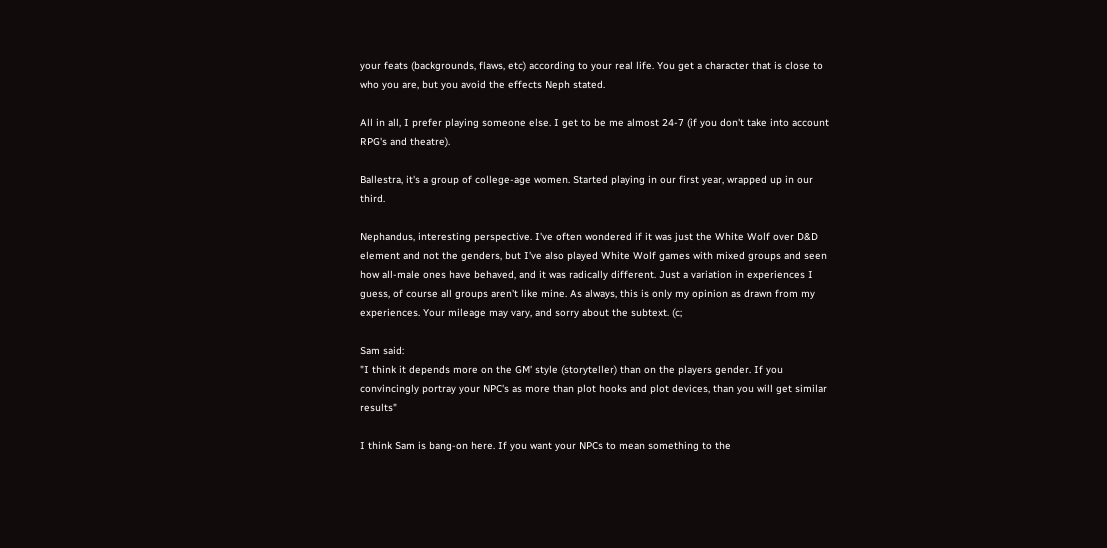your feats (backgrounds, flaws, etc) according to your real life. You get a character that is close to who you are, but you avoid the effects Neph stated.

All in all, I prefer playing someone else. I get to be me almost 24-7 (if you don't take into account RPG's and theatre).

Ballestra, it's a group of college-age women. Started playing in our first year, wrapped up in our third.

Nephandus, interesting perspective. I've often wondered if it was just the White Wolf over D&D element and not the genders, but I've also played White Wolf games with mixed groups and seen how all-male ones have behaved, and it was radically different. Just a variation in experiences I guess, of course all groups aren't like mine. As always, this is only my opinion as drawn from my experiences. Your mileage may vary, and sorry about the subtext. (c;

Sam said:
"I think it depends more on the GM' style (storyteller) than on the players gender. If you convincingly portray your NPC's as more than plot hooks and plot devices, than you will get similar results"

I think Sam is bang-on here. If you want your NPCs to mean something to the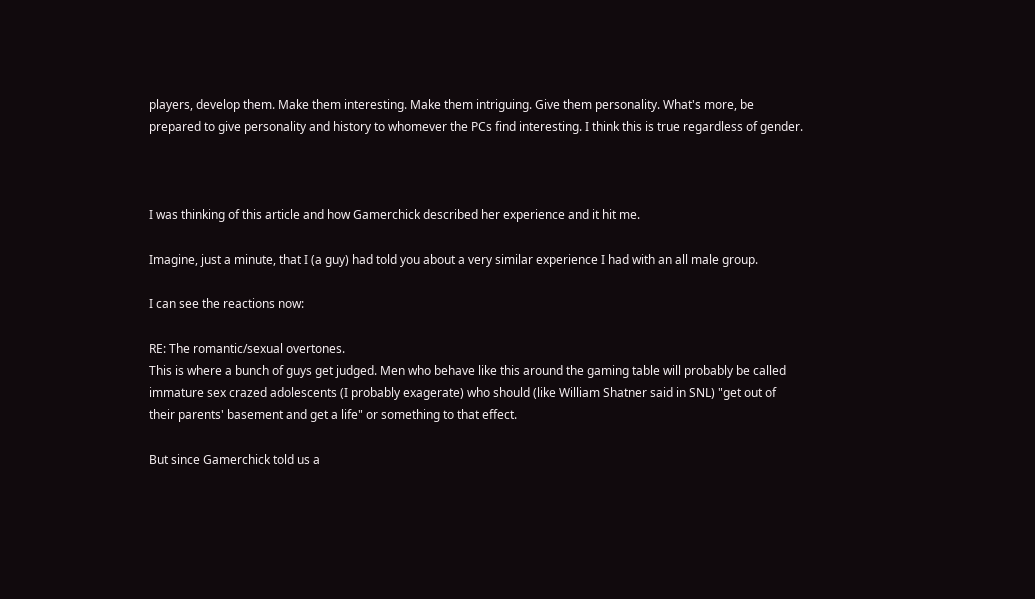players, develop them. Make them interesting. Make them intriguing. Give them personality. What's more, be prepared to give personality and history to whomever the PCs find interesting. I think this is true regardless of gender.



I was thinking of this article and how Gamerchick described her experience and it hit me.

Imagine, just a minute, that I (a guy) had told you about a very similar experience I had with an all male group.

I can see the reactions now:

RE: The romantic/sexual overtones.
This is where a bunch of guys get judged. Men who behave like this around the gaming table will probably be called immature sex crazed adolescents (I probably exagerate) who should (like William Shatner said in SNL) "get out of their parents' basement and get a life" or something to that effect.

But since Gamerchick told us a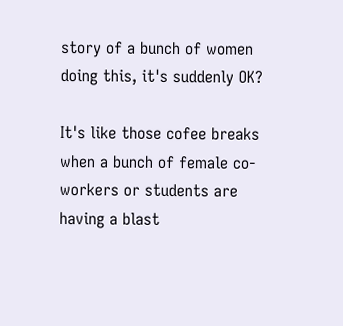story of a bunch of women doing this, it's suddenly OK?

It's like those cofee breaks when a bunch of female co-workers or students are having a blast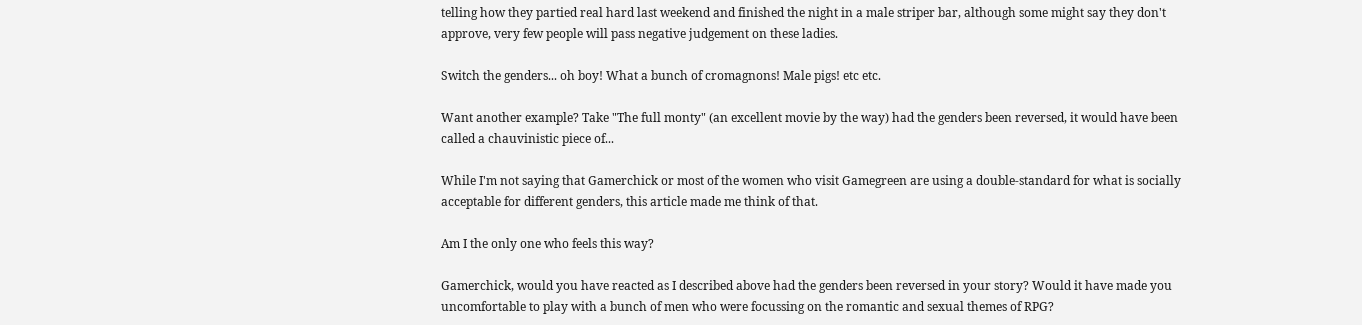telling how they partied real hard last weekend and finished the night in a male striper bar, although some might say they don't approve, very few people will pass negative judgement on these ladies.

Switch the genders... oh boy! What a bunch of cromagnons! Male pigs! etc etc.

Want another example? Take "The full monty" (an excellent movie by the way) had the genders been reversed, it would have been called a chauvinistic piece of...

While I'm not saying that Gamerchick or most of the women who visit Gamegreen are using a double-standard for what is socially acceptable for different genders, this article made me think of that.

Am I the only one who feels this way?

Gamerchick, would you have reacted as I described above had the genders been reversed in your story? Would it have made you uncomfortable to play with a bunch of men who were focussing on the romantic and sexual themes of RPG?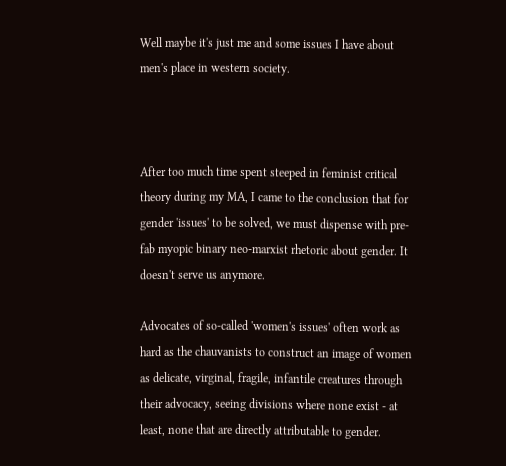Well maybe it's just me and some issues I have about men's place in western society.



After too much time spent steeped in feminist critical theory during my MA, I came to the conclusion that for gender 'issues' to be solved, we must dispense with pre-fab myopic binary neo-marxist rhetoric about gender. It doesn't serve us anymore.

Advocates of so-called 'women's issues' often work as hard as the chauvanists to construct an image of women as delicate, virginal, fragile, infantile creatures through their advocacy, seeing divisions where none exist - at least, none that are directly attributable to gender.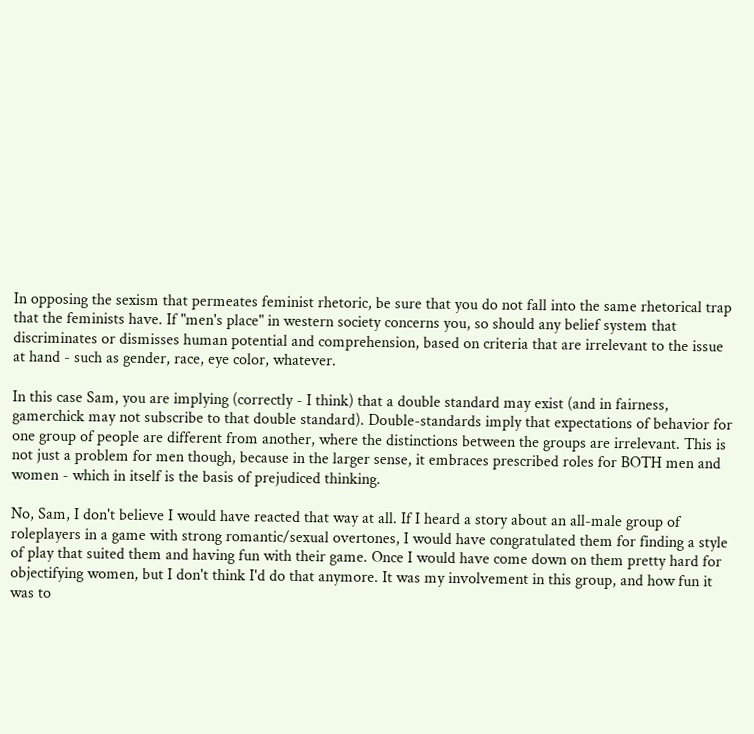In opposing the sexism that permeates feminist rhetoric, be sure that you do not fall into the same rhetorical trap that the feminists have. If "men's place" in western society concerns you, so should any belief system that discriminates or dismisses human potential and comprehension, based on criteria that are irrelevant to the issue at hand - such as gender, race, eye color, whatever.

In this case Sam, you are implying (correctly - I think) that a double standard may exist (and in fairness, gamerchick may not subscribe to that double standard). Double-standards imply that expectations of behavior for one group of people are different from another, where the distinctions between the groups are irrelevant. This is not just a problem for men though, because in the larger sense, it embraces prescribed roles for BOTH men and women - which in itself is the basis of prejudiced thinking.

No, Sam, I don't believe I would have reacted that way at all. If I heard a story about an all-male group of roleplayers in a game with strong romantic/sexual overtones, I would have congratulated them for finding a style of play that suited them and having fun with their game. Once I would have come down on them pretty hard for objectifying women, but I don't think I'd do that anymore. It was my involvement in this group, and how fun it was to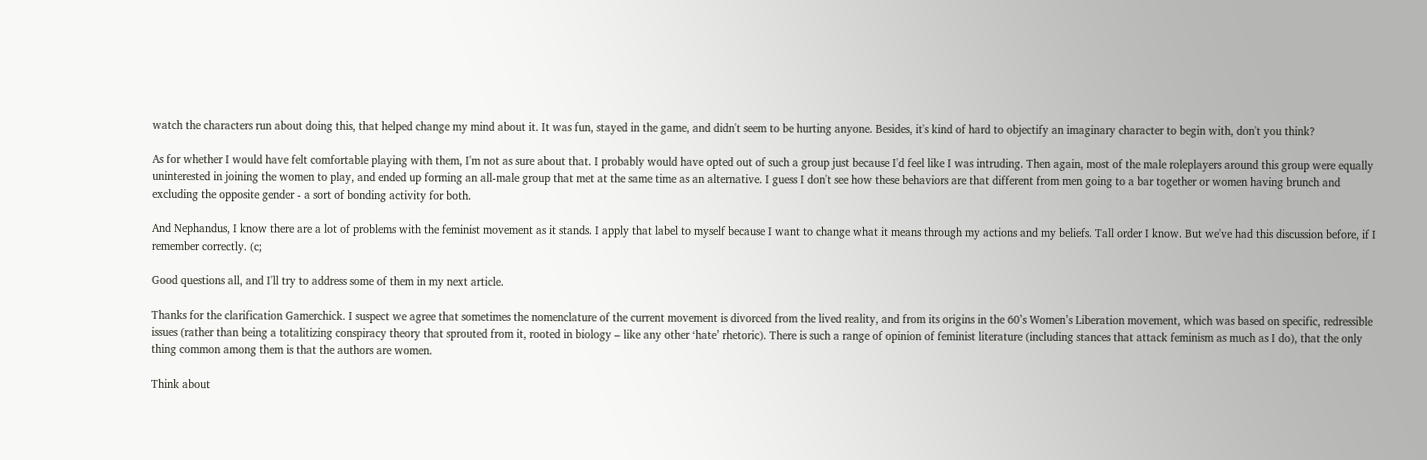watch the characters run about doing this, that helped change my mind about it. It was fun, stayed in the game, and didn't seem to be hurting anyone. Besides, it's kind of hard to objectify an imaginary character to begin with, don't you think?

As for whether I would have felt comfortable playing with them, I'm not as sure about that. I probably would have opted out of such a group just because I'd feel like I was intruding. Then again, most of the male roleplayers around this group were equally uninterested in joining the women to play, and ended up forming an all-male group that met at the same time as an alternative. I guess I don't see how these behaviors are that different from men going to a bar together or women having brunch and excluding the opposite gender - a sort of bonding activity for both.

And Nephandus, I know there are a lot of problems with the feminist movement as it stands. I apply that label to myself because I want to change what it means through my actions and my beliefs. Tall order I know. But we've had this discussion before, if I remember correctly. (c;

Good questions all, and I'll try to address some of them in my next article.

Thanks for the clarification Gamerchick. I suspect we agree that sometimes the nomenclature of the current movement is divorced from the lived reality, and from its origins in the 60’s Women’s Liberation movement, which was based on specific, redressible issues (rather than being a totalitizing conspiracy theory that sprouted from it, rooted in biology – like any other ‘hate’ rhetoric). There is such a range of opinion of feminist literature (including stances that attack feminism as much as I do), that the only thing common among them is that the authors are women.

Think about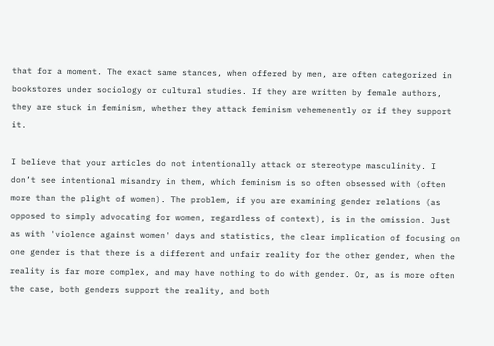that for a moment. The exact same stances, when offered by men, are often categorized in bookstores under sociology or cultural studies. If they are written by female authors, they are stuck in feminism, whether they attack feminism vehemenently or if they support it.

I believe that your articles do not intentionally attack or stereotype masculinity. I don’t see intentional misandry in them, which feminism is so often obsessed with (often more than the plight of women). The problem, if you are examining gender relations (as opposed to simply advocating for women, regardless of context), is in the omission. Just as with 'violence against women' days and statistics, the clear implication of focusing on one gender is that there is a different and unfair reality for the other gender, when the reality is far more complex, and may have nothing to do with gender. Or, as is more often the case, both genders support the reality, and both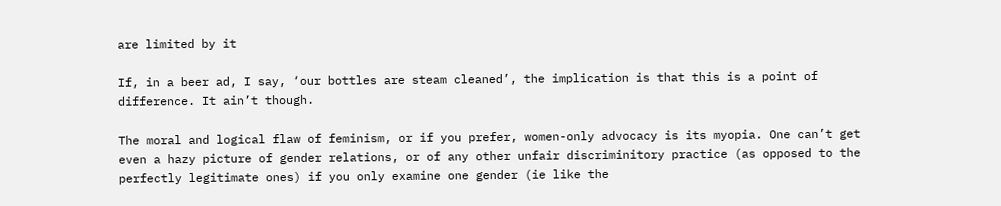are limited by it

If, in a beer ad, I say, ‘our bottles are steam cleaned’, the implication is that this is a point of difference. It ain’t though.

The moral and logical flaw of feminism, or if you prefer, women-only advocacy is its myopia. One can’t get even a hazy picture of gender relations, or of any other unfair discriminitory practice (as opposed to the perfectly legitimate ones) if you only examine one gender (ie like the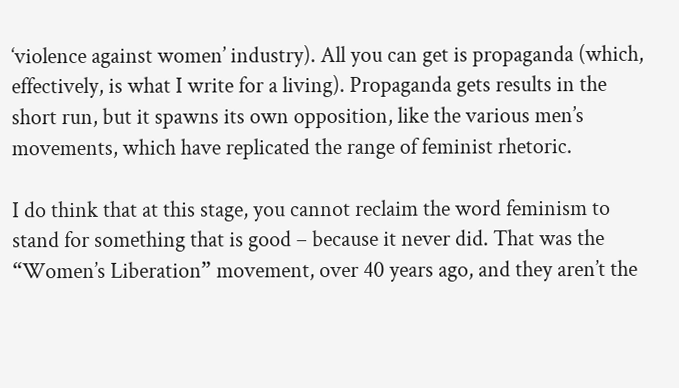‘violence against women’ industry). All you can get is propaganda (which, effectively, is what I write for a living). Propaganda gets results in the short run, but it spawns its own opposition, like the various men’s movements, which have replicated the range of feminist rhetoric.

I do think that at this stage, you cannot reclaim the word feminism to stand for something that is good – because it never did. That was the “Women’s Liberation” movement, over 40 years ago, and they aren’t the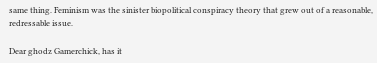same thing. Feminism was the sinister biopolitical conspiracy theory that grew out of a reasonable, redressable issue.

Dear ghodz Gamerchick, has it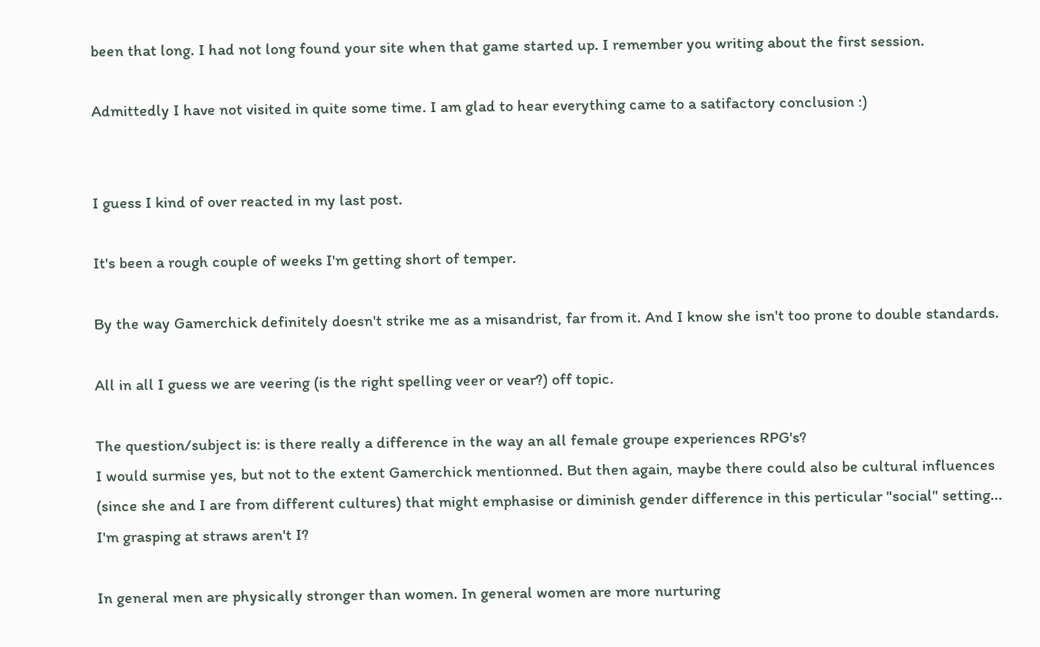been that long. I had not long found your site when that game started up. I remember you writing about the first session.

Admittedly I have not visited in quite some time. I am glad to hear everything came to a satifactory conclusion :)


I guess I kind of over reacted in my last post.

It's been a rough couple of weeks I'm getting short of temper.

By the way Gamerchick definitely doesn't strike me as a misandrist, far from it. And I know she isn't too prone to double standards.

All in all I guess we are veering (is the right spelling veer or vear?) off topic.

The question/subject is: is there really a difference in the way an all female groupe experiences RPG's?
I would surmise yes, but not to the extent Gamerchick mentionned. But then again, maybe there could also be cultural influences (since she and I are from different cultures) that might emphasise or diminish gender difference in this perticular "social" setting...
I'm grasping at straws aren't I?

In general men are physically stronger than women. In general women are more nurturing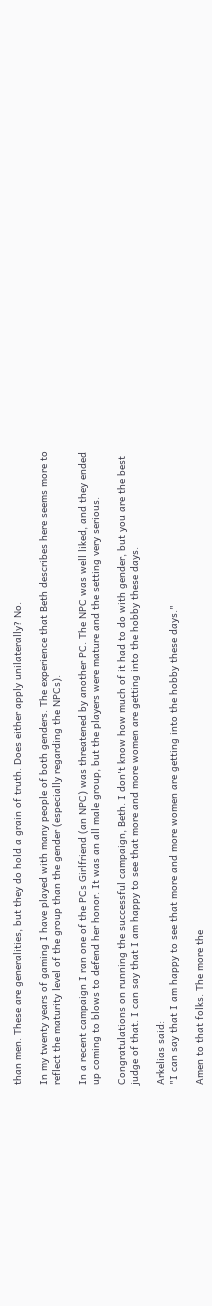than men. These are generalities, but they do hold a grain of truth. Does either apply unilaterally? No.

In my twenty years of gaming I have played with many people of both genders. The experience that Beth describes here seems more to reflect the maturity level of the group than the gender (especially regarding the NPCs).

In a recent campaign I ran one of the PCs Girlfriend (an NPC) was threatened by another PC. The NPC was well liked, and they ended up coming to blows to defend her honor. It was an all male group, but the players were mature and the setting very serious.

Congratulations on running the successful campaign, Beth. I don't know how much of it had to do with gender, but you are the best judge of that. I can say that I am happy to see that more and more women are getting into the hobby these days.

Arkelias said:
"I can say that I am happy to see that more and more women are getting into the hobby these days."

Amen to that folks. The more the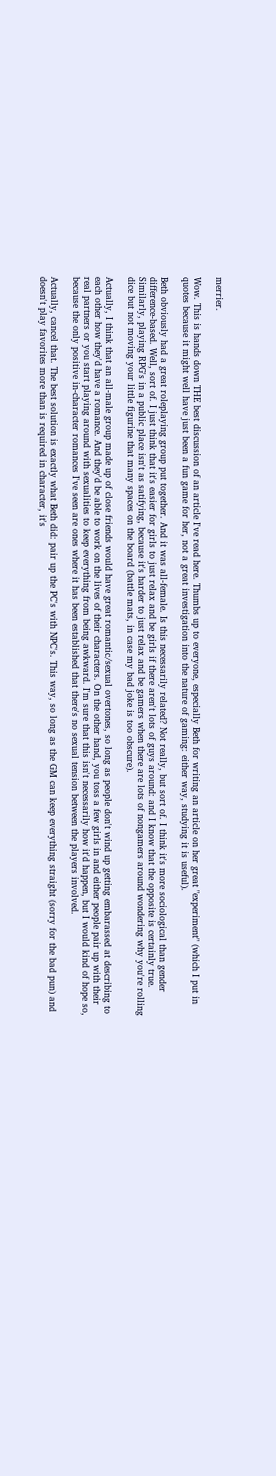merrier.

Wow. This is hands down THE best discussion of an article I've read here. Thumbs up to everyone, especially Beth for writing an article on her great "experiment" (which I put in quotes because it might well have just been a fun game for her, not a great investigation into the nature of gaming: either way, studying it is useful).

Beth obviously had a great roleplaying group put together. And it was all-female. Is this necessarily related? Not really, but sort of. I think it's more sociological than gender difference-based. Well, sort of. I just think that it's easier for girls to just relax and be girls if there aren't lots of guys around: and I know that the opposite is certainly true. Similarly, playing RPG's in a public place isn't as satifying, because it's harder to just relax and be gamers when there are lots of nongamers around wondering why you're rolling dice but not moving your little figurine that many spaces on the board (battle mats, in case my bad joke is too obscure).

Actually, I think that an all-male group made up of close friends would have great romantic/sexual overtones, so long as people don't wind up getting embarassed at describing to each other how they'd have a romance. And they'd be able to work on the lives of their characters. On the other hand, you toss a few girls in and either people pair up with their real partners or you start playing around with sexualities to keep everything from being awkward. I'm sure that this isn't necessarily how it'd happen, but I would kind of hope so, because the only positive in-character romances I've seen are ones where it has been established that there's no sexual tension between the players involved.

Actually, cancel that. The best solution is exactly what Beth did: pair up the PC's with NPC's. This way, so long as the GM can keep everything straight (sorry for the bad pun) and doesn't play favorites more than is required in character, it's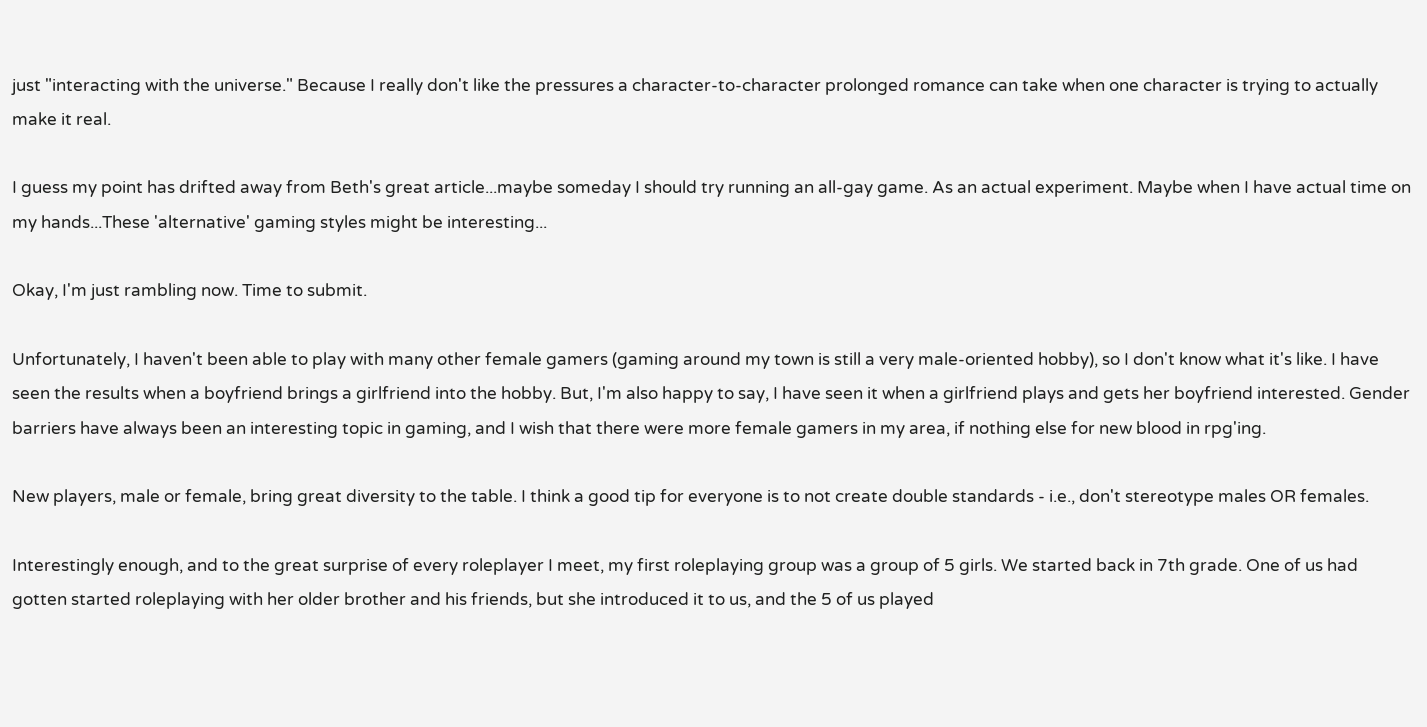just "interacting with the universe." Because I really don't like the pressures a character-to-character prolonged romance can take when one character is trying to actually make it real.

I guess my point has drifted away from Beth's great article...maybe someday I should try running an all-gay game. As an actual experiment. Maybe when I have actual time on my hands...These 'alternative' gaming styles might be interesting...

Okay, I'm just rambling now. Time to submit.

Unfortunately, I haven't been able to play with many other female gamers (gaming around my town is still a very male-oriented hobby), so I don't know what it's like. I have seen the results when a boyfriend brings a girlfriend into the hobby. But, I'm also happy to say, I have seen it when a girlfriend plays and gets her boyfriend interested. Gender barriers have always been an interesting topic in gaming, and I wish that there were more female gamers in my area, if nothing else for new blood in rpg'ing.

New players, male or female, bring great diversity to the table. I think a good tip for everyone is to not create double standards - i.e., don't stereotype males OR females.

Interestingly enough, and to the great surprise of every roleplayer I meet, my first roleplaying group was a group of 5 girls. We started back in 7th grade. One of us had gotten started roleplaying with her older brother and his friends, but she introduced it to us, and the 5 of us played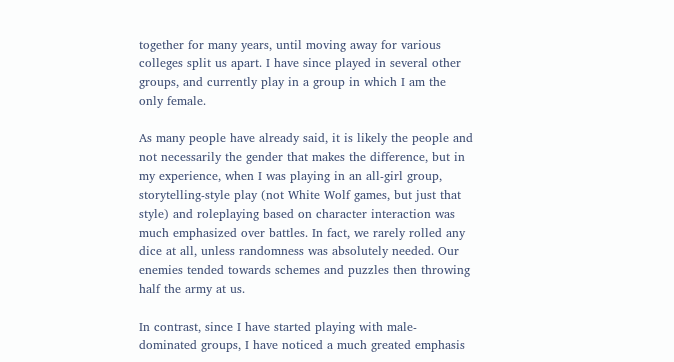together for many years, until moving away for various colleges split us apart. I have since played in several other groups, and currently play in a group in which I am the only female.

As many people have already said, it is likely the people and not necessarily the gender that makes the difference, but in my experience, when I was playing in an all-girl group, storytelling-style play (not White Wolf games, but just that style) and roleplaying based on character interaction was much emphasized over battles. In fact, we rarely rolled any dice at all, unless randomness was absolutely needed. Our enemies tended towards schemes and puzzles then throwing half the army at us.

In contrast, since I have started playing with male-dominated groups, I have noticed a much greated emphasis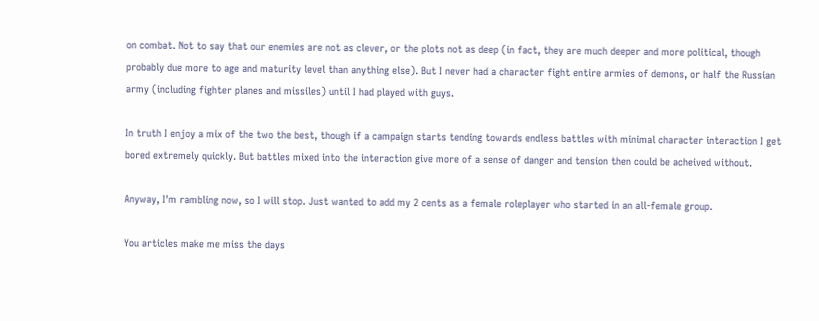on combat. Not to say that our enemies are not as clever, or the plots not as deep (in fact, they are much deeper and more political, though probably due more to age and maturity level than anything else). But I never had a character fight entire armies of demons, or half the Russian army (including fighter planes and missiles) until I had played with guys.

In truth I enjoy a mix of the two the best, though if a campaign starts tending towards endless battles with minimal character interaction I get bored extremely quickly. But battles mixed into the interaction give more of a sense of danger and tension then could be acheived without.

Anyway, I'm rambling now, so I will stop. Just wanted to add my 2 cents as a female roleplayer who started in an all-female group.

You articles make me miss the days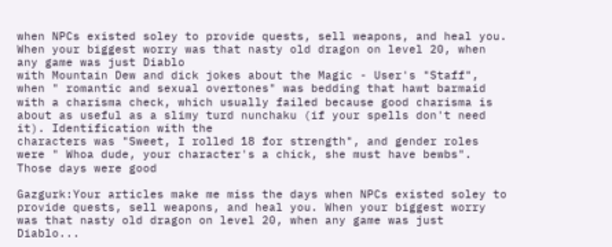when NPCs existed soley to provide quests, sell weapons, and heal you. When your biggest worry was that nasty old dragon on level 20, when any game was just Diablo
with Mountain Dew and dick jokes about the Magic - User's "Staff", when " romantic and sexual overtones" was bedding that hawt barmaid with a charisma check, which usually failed because good charisma is about as useful as a slimy turd nunchaku (if your spells don't need it). Identification with the
characters was "Sweet, I rolled 18 for strength", and gender roles were " Whoa dude, your character's a chick, she must have bewbs". Those days were good

Gazgurk:Your articles make me miss the days when NPCs existed soley to provide quests, sell weapons, and heal you. When your biggest worry was that nasty old dragon on level 20, when any game was just Diablo...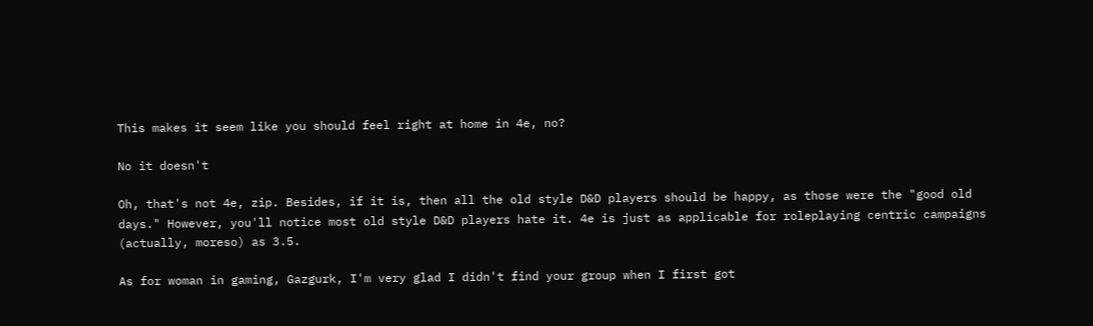This makes it seem like you should feel right at home in 4e, no?

No it doesn't

Oh, that's not 4e, zip. Besides, if it is, then all the old style D&D players should be happy, as those were the "good old days." However, you'll notice most old style D&D players hate it. 4e is just as applicable for roleplaying centric campaigns (actually, moreso) as 3.5.

As for woman in gaming, Gazgurk, I'm very glad I didn't find your group when I first got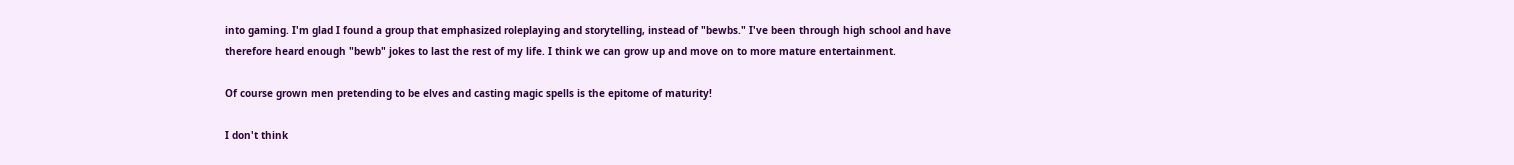into gaming. I'm glad I found a group that emphasized roleplaying and storytelling, instead of "bewbs." I've been through high school and have therefore heard enough "bewb" jokes to last the rest of my life. I think we can grow up and move on to more mature entertainment.

Of course grown men pretending to be elves and casting magic spells is the epitome of maturity!

I don't think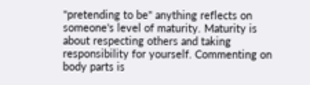"pretending to be" anything reflects on someone's level of maturity. Maturity is about respecting others and taking responsibility for yourself. Commenting on body parts is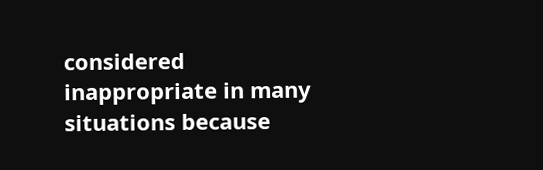considered inappropriate in many situations because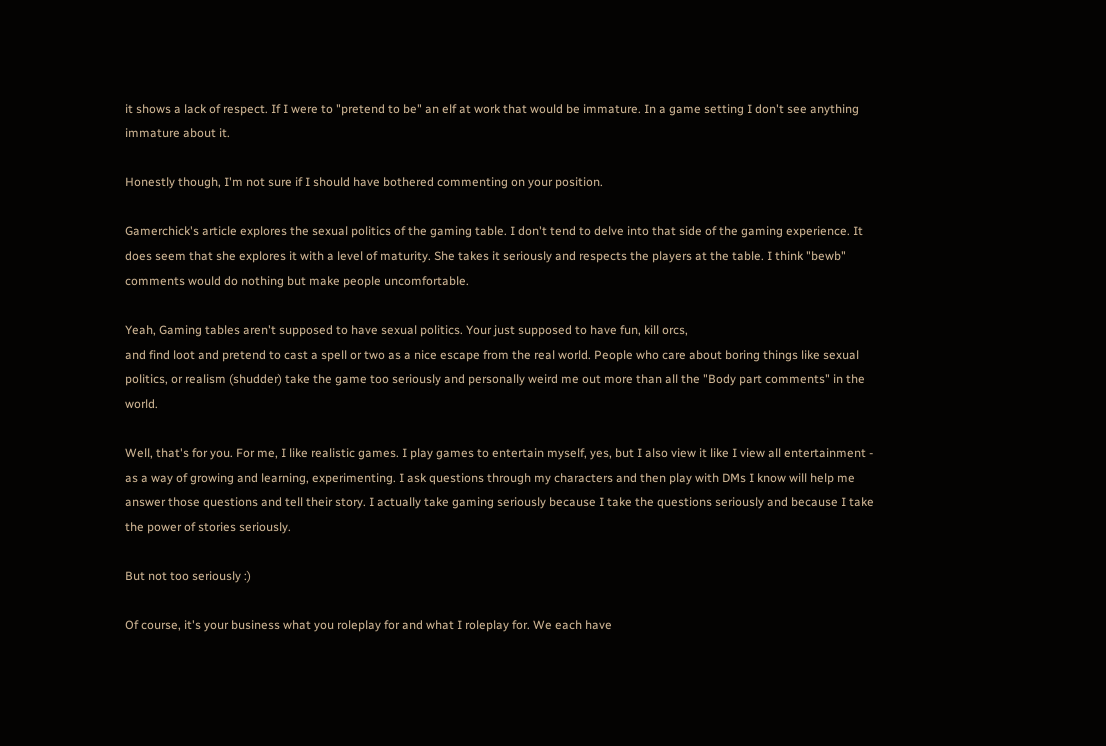it shows a lack of respect. If I were to "pretend to be" an elf at work that would be immature. In a game setting I don't see anything immature about it.

Honestly though, I'm not sure if I should have bothered commenting on your position.

Gamerchick's article explores the sexual politics of the gaming table. I don't tend to delve into that side of the gaming experience. It does seem that she explores it with a level of maturity. She takes it seriously and respects the players at the table. I think "bewb" comments would do nothing but make people uncomfortable.

Yeah, Gaming tables aren't supposed to have sexual politics. Your just supposed to have fun, kill orcs,
and find loot and pretend to cast a spell or two as a nice escape from the real world. People who care about boring things like sexual politics, or realism (shudder) take the game too seriously and personally weird me out more than all the "Body part comments" in the world.

Well, that's for you. For me, I like realistic games. I play games to entertain myself, yes, but I also view it like I view all entertainment - as a way of growing and learning, experimenting. I ask questions through my characters and then play with DMs I know will help me answer those questions and tell their story. I actually take gaming seriously because I take the questions seriously and because I take the power of stories seriously.

But not too seriously :)

Of course, it's your business what you roleplay for and what I roleplay for. We each have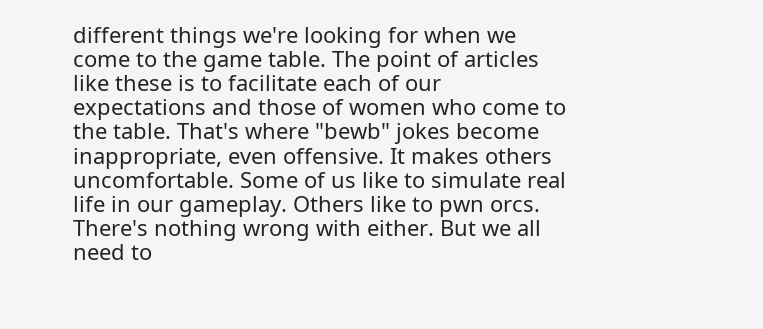different things we're looking for when we come to the game table. The point of articles like these is to facilitate each of our expectations and those of women who come to the table. That's where "bewb" jokes become inappropriate, even offensive. It makes others uncomfortable. Some of us like to simulate real life in our gameplay. Others like to pwn orcs. There's nothing wrong with either. But we all need to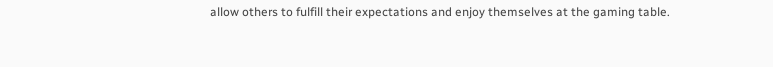allow others to fulfill their expectations and enjoy themselves at the gaming table.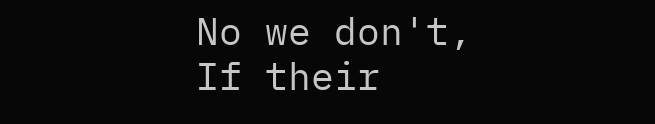No we don't, If their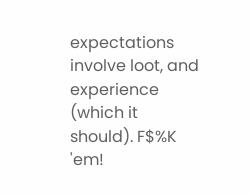expectations involve loot, and experience (which it should). F$%K 'em!